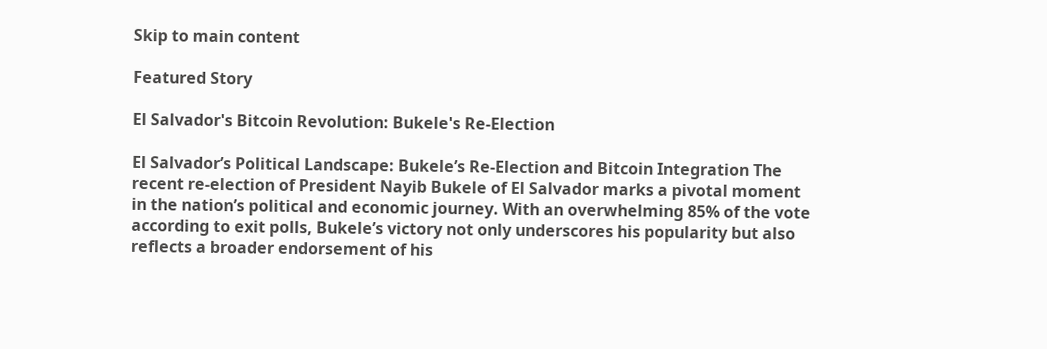Skip to main content

Featured Story

El Salvador's Bitcoin Revolution: Bukele's Re-Election

El Salvador’s Political Landscape: Bukele’s Re-Election and Bitcoin Integration The recent re-election of President Nayib Bukele of El Salvador marks a pivotal moment in the nation’s political and economic journey. With an overwhelming 85% of the vote according to exit polls, Bukele’s victory not only underscores his popularity but also reflects a broader endorsement of his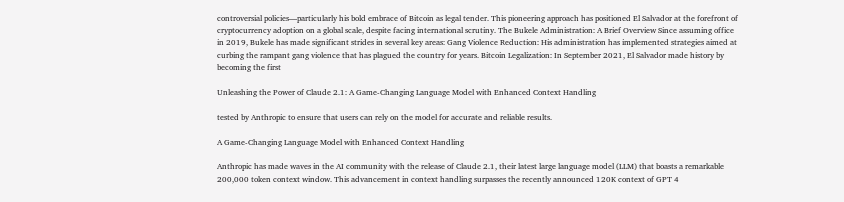controversial policies—particularly his bold embrace of Bitcoin as legal tender. This pioneering approach has positioned El Salvador at the forefront of cryptocurrency adoption on a global scale, despite facing international scrutiny. The Bukele Administration: A Brief Overview Since assuming office in 2019, Bukele has made significant strides in several key areas: Gang Violence Reduction: His administration has implemented strategies aimed at curbing the rampant gang violence that has plagued the country for years. Bitcoin Legalization: In September 2021, El Salvador made history by becoming the first

Unleashing the Power of Claude 2.1: A Game-Changing Language Model with Enhanced Context Handling

tested by Anthropic to ensure that users can rely on the model for accurate and reliable results.

A Game-Changing Language Model with Enhanced Context Handling

Anthropic has made waves in the AI community with the release of Claude 2.1, their latest large language model (LLM) that boasts a remarkable 200,000 token context window. This advancement in context handling surpasses the recently announced 120K context of GPT 4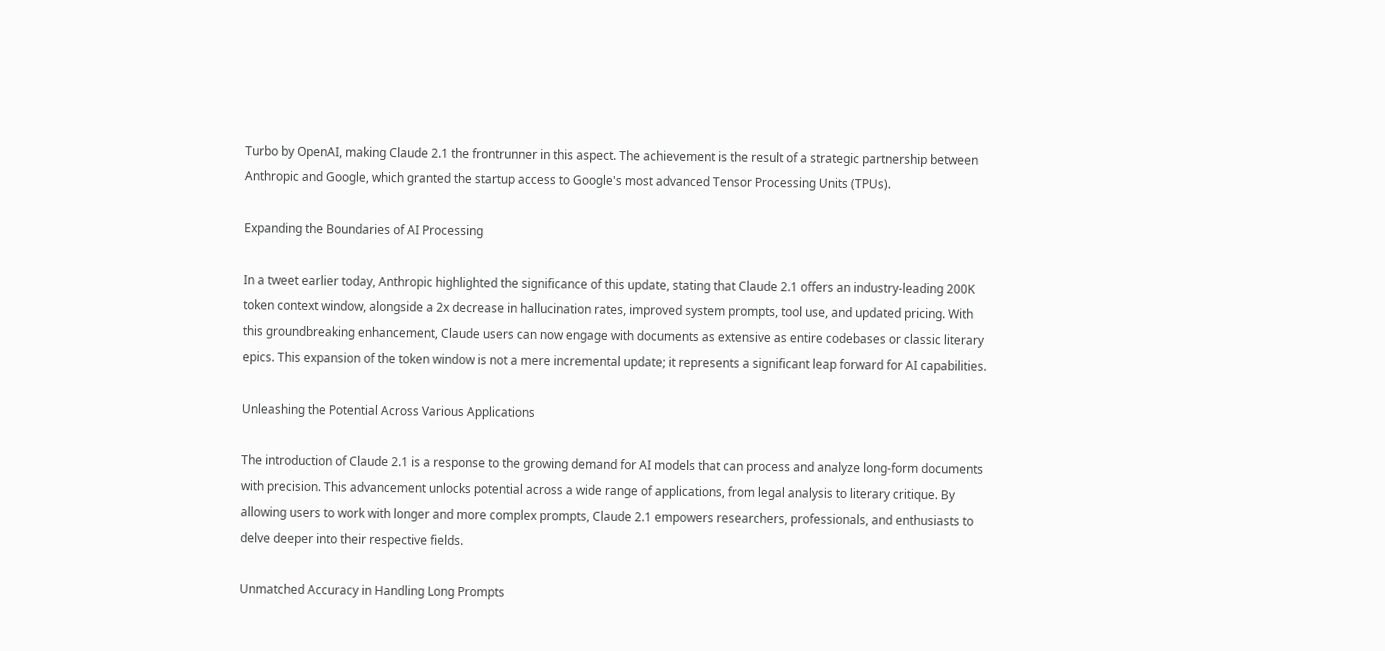Turbo by OpenAI, making Claude 2.1 the frontrunner in this aspect. The achievement is the result of a strategic partnership between Anthropic and Google, which granted the startup access to Google's most advanced Tensor Processing Units (TPUs).

Expanding the Boundaries of AI Processing

In a tweet earlier today, Anthropic highlighted the significance of this update, stating that Claude 2.1 offers an industry-leading 200K token context window, alongside a 2x decrease in hallucination rates, improved system prompts, tool use, and updated pricing. With this groundbreaking enhancement, Claude users can now engage with documents as extensive as entire codebases or classic literary epics. This expansion of the token window is not a mere incremental update; it represents a significant leap forward for AI capabilities.

Unleashing the Potential Across Various Applications

The introduction of Claude 2.1 is a response to the growing demand for AI models that can process and analyze long-form documents with precision. This advancement unlocks potential across a wide range of applications, from legal analysis to literary critique. By allowing users to work with longer and more complex prompts, Claude 2.1 empowers researchers, professionals, and enthusiasts to delve deeper into their respective fields.

Unmatched Accuracy in Handling Long Prompts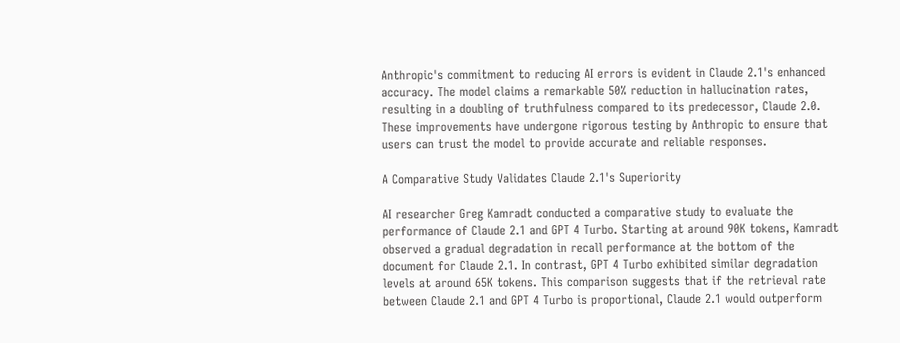Anthropic's commitment to reducing AI errors is evident in Claude 2.1's enhanced accuracy. The model claims a remarkable 50% reduction in hallucination rates, resulting in a doubling of truthfulness compared to its predecessor, Claude 2.0. These improvements have undergone rigorous testing by Anthropic to ensure that users can trust the model to provide accurate and reliable responses.

A Comparative Study Validates Claude 2.1's Superiority

AI researcher Greg Kamradt conducted a comparative study to evaluate the performance of Claude 2.1 and GPT 4 Turbo. Starting at around 90K tokens, Kamradt observed a gradual degradation in recall performance at the bottom of the document for Claude 2.1. In contrast, GPT 4 Turbo exhibited similar degradation levels at around 65K tokens. This comparison suggests that if the retrieval rate between Claude 2.1 and GPT 4 Turbo is proportional, Claude 2.1 would outperform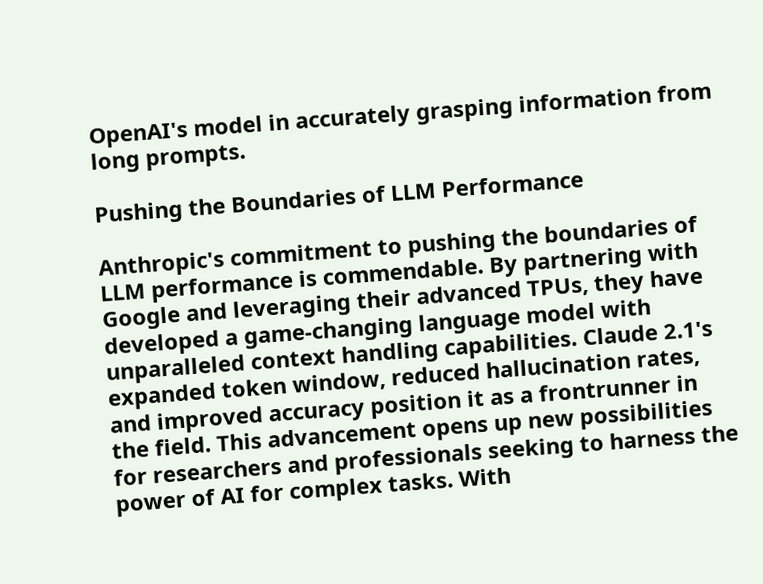OpenAI's model in accurately grasping information from long prompts.

Pushing the Boundaries of LLM Performance

Anthropic's commitment to pushing the boundaries of LLM performance is commendable. By partnering with Google and leveraging their advanced TPUs, they have developed a game-changing language model with unparalleled context handling capabilities. Claude 2.1's expanded token window, reduced hallucination rates, and improved accuracy position it as a frontrunner in the field. This advancement opens up new possibilities for researchers and professionals seeking to harness the power of AI for complex tasks. With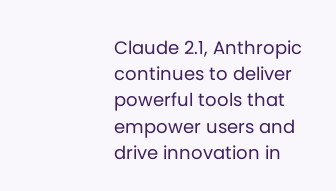Claude 2.1, Anthropic continues to deliver powerful tools that empower users and drive innovation in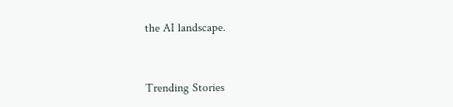the AI landscape.


Trending Stories